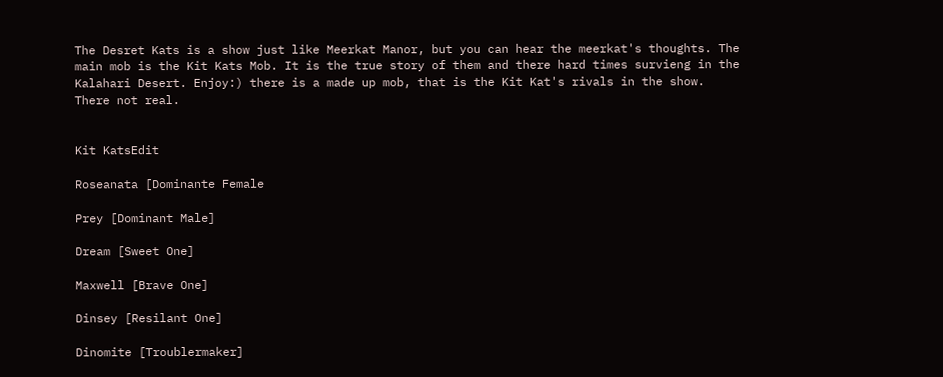The Desret Kats is a show just like Meerkat Manor, but you can hear the meerkat's thoughts. The main mob is the Kit Kats Mob. It is the true story of them and there hard times survieng in the Kalahari Desert. Enjoy:) there is a made up mob, that is the Kit Kat's rivals in the show. There not real.


Kit KatsEdit

Roseanata [Dominante Female

Prey [Dominant Male]

Dream [Sweet One]

Maxwell [Brave One]

Dinsey [Resilant One]

Dinomite [Troublermaker]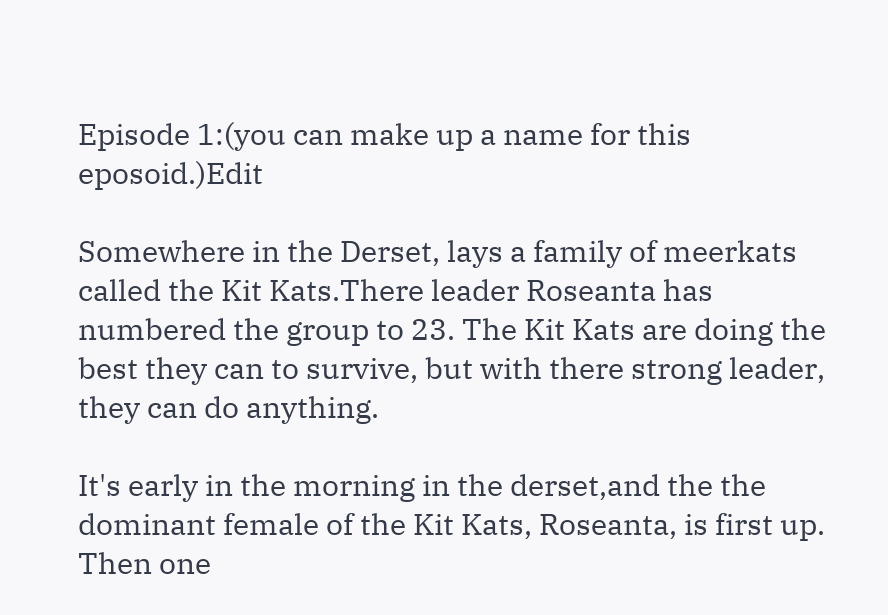Episode 1:(you can make up a name for this eposoid.)Edit

Somewhere in the Derset, lays a family of meerkats called the Kit Kats.There leader Roseanta has numbered the group to 23. The Kit Kats are doing the best they can to survive, but with there strong leader, they can do anything.

It's early in the morning in the derset,and the the dominant female of the Kit Kats, Roseanta, is first up. Then one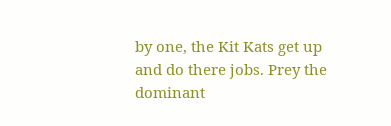by one, the Kit Kats get up and do there jobs. Prey the dominant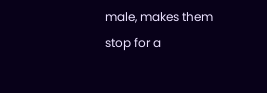male, makes them stop for a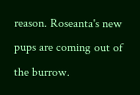reason. Roseanta's new pups are coming out of the burrow.